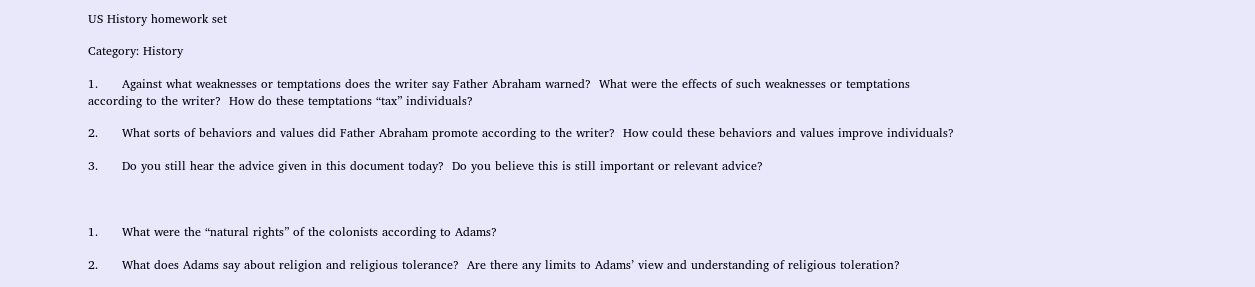US History homework set

Category: History

1.      Against what weaknesses or temptations does the writer say Father Abraham warned?  What were the effects of such weaknesses or temptations according to the writer?  How do these temptations “tax” individuals?

2.      What sorts of behaviors and values did Father Abraham promote according to the writer?  How could these behaviors and values improve individuals?

3.      Do you still hear the advice given in this document today?  Do you believe this is still important or relevant advice?



1.      What were the “natural rights” of the colonists according to Adams?

2.      What does Adams say about religion and religious tolerance?  Are there any limits to Adams’ view and understanding of religious toleration?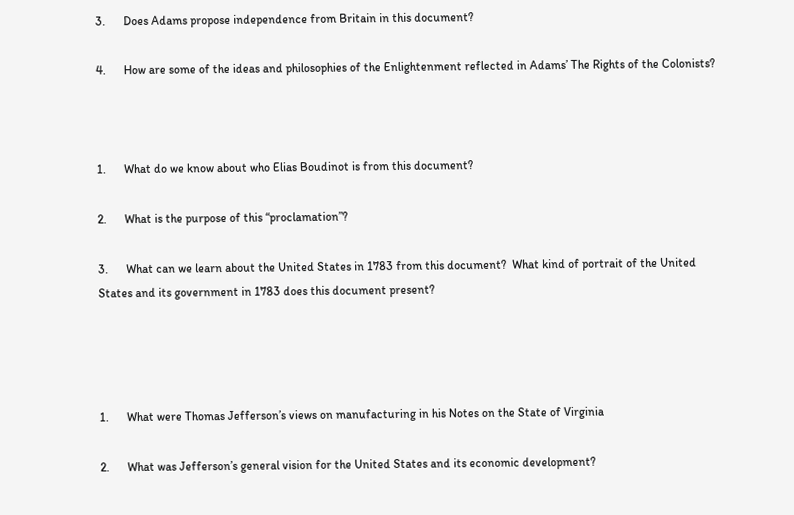3.      Does Adams propose independence from Britain in this document?

4.      How are some of the ideas and philosophies of the Enlightenment reflected in Adams’ The Rights of the Colonists?



1.      What do we know about who Elias Boudinot is from this document?

2.      What is the purpose of this “proclamation”?

3.      What can we learn about the United States in 1783 from this document?  What kind of portrait of the United States and its government in 1783 does this document present?




1.      What were Thomas Jefferson’s views on manufacturing in his Notes on the State of Virginia

2.      What was Jefferson’s general vision for the United States and its economic development?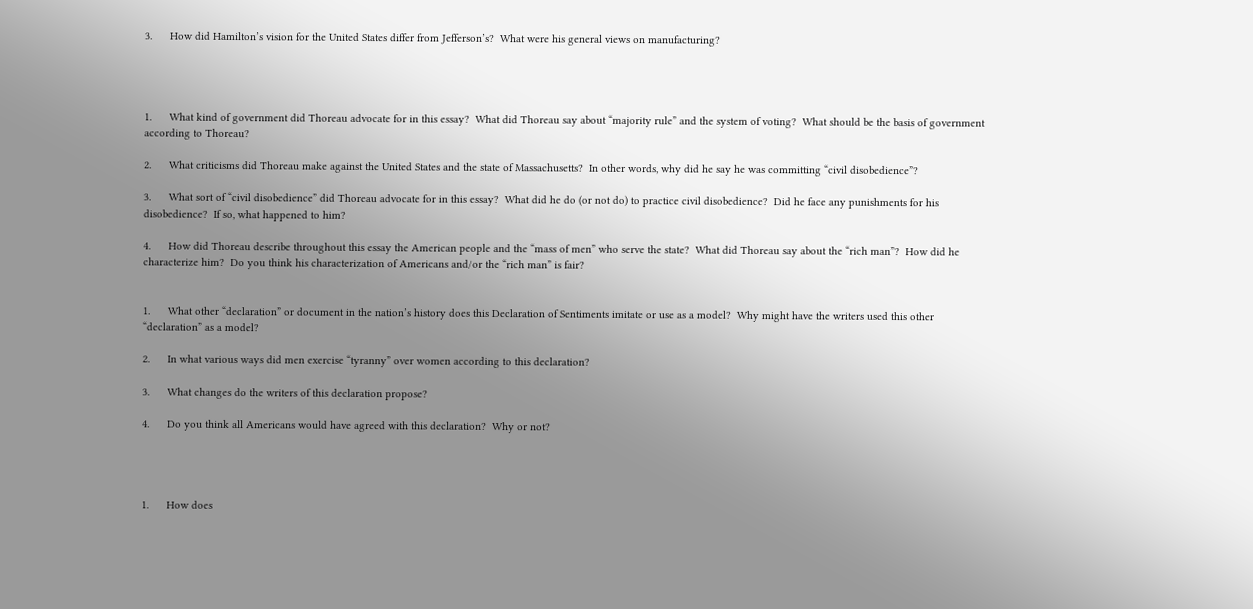3.      How did Hamilton’s vision for the United States differ from Jefferson’s?  What were his general views on manufacturing?




1.      What kind of government did Thoreau advocate for in this essay?  What did Thoreau say about “majority rule” and the system of voting?  What should be the basis of government according to Thoreau?

2.      What criticisms did Thoreau make against the United States and the state of Massachusetts?  In other words, why did he say he was committing “civil disobedience”?

3.      What sort of “civil disobedience” did Thoreau advocate for in this essay?  What did he do (or not do) to practice civil disobedience?  Did he face any punishments for his disobedience?  If so, what happened to him?

4.      How did Thoreau describe throughout this essay the American people and the “mass of men” who serve the state?  What did Thoreau say about the “rich man”?  How did he characterize him?  Do you think his characterization of Americans and/or the “rich man” is fair?


1.      What other “declaration” or document in the nation’s history does this Declaration of Sentiments imitate or use as a model?  Why might have the writers used this other “declaration” as a model?

2.      In what various ways did men exercise “tyranny” over women according to this declaration?

3.      What changes do the writers of this declaration propose?

4.      Do you think all Americans would have agreed with this declaration?  Why or not?




1.      How does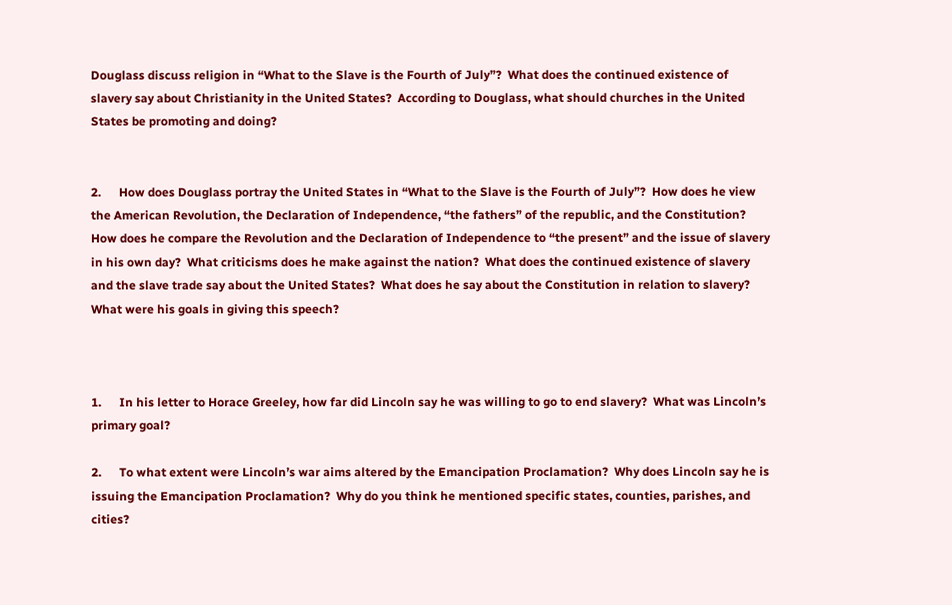Douglass discuss religion in “What to the Slave is the Fourth of July”?  What does the continued existence of slavery say about Christianity in the United States?  According to Douglass, what should churches in the United States be promoting and doing?


2.      How does Douglass portray the United States in “What to the Slave is the Fourth of July”?  How does he view the American Revolution, the Declaration of Independence, “the fathers” of the republic, and the Constitution?  How does he compare the Revolution and the Declaration of Independence to “the present” and the issue of slavery in his own day?  What criticisms does he make against the nation?  What does the continued existence of slavery and the slave trade say about the United States?  What does he say about the Constitution in relation to slavery?  What were his goals in giving this speech?



1.      In his letter to Horace Greeley, how far did Lincoln say he was willing to go to end slavery?  What was Lincoln’s primary goal?

2.      To what extent were Lincoln’s war aims altered by the Emancipation Proclamation?  Why does Lincoln say he is issuing the Emancipation Proclamation?  Why do you think he mentioned specific states, counties, parishes, and cities?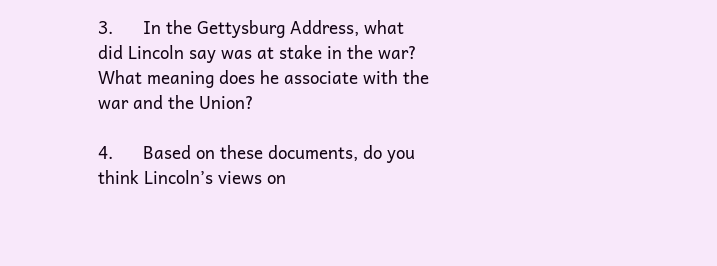3.      In the Gettysburg Address, what did Lincoln say was at stake in the war?  What meaning does he associate with the war and the Union?

4.      Based on these documents, do you think Lincoln’s views on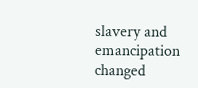slavery and emancipation changed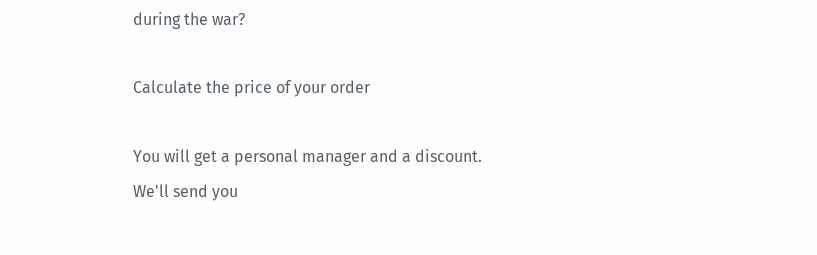during the war?

Calculate the price of your order

You will get a personal manager and a discount.
We'll send you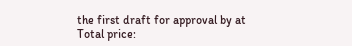the first draft for approval by at
Total price: